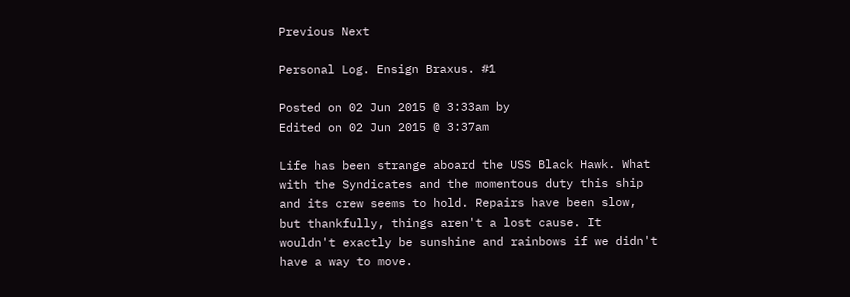Previous Next

Personal Log. Ensign Braxus. #1

Posted on 02 Jun 2015 @ 3:33am by
Edited on 02 Jun 2015 @ 3:37am

Life has been strange aboard the USS Black Hawk. What with the Syndicates and the momentous duty this ship and its crew seems to hold. Repairs have been slow, but thankfully, things aren't a lost cause. It wouldn't exactly be sunshine and rainbows if we didn't have a way to move.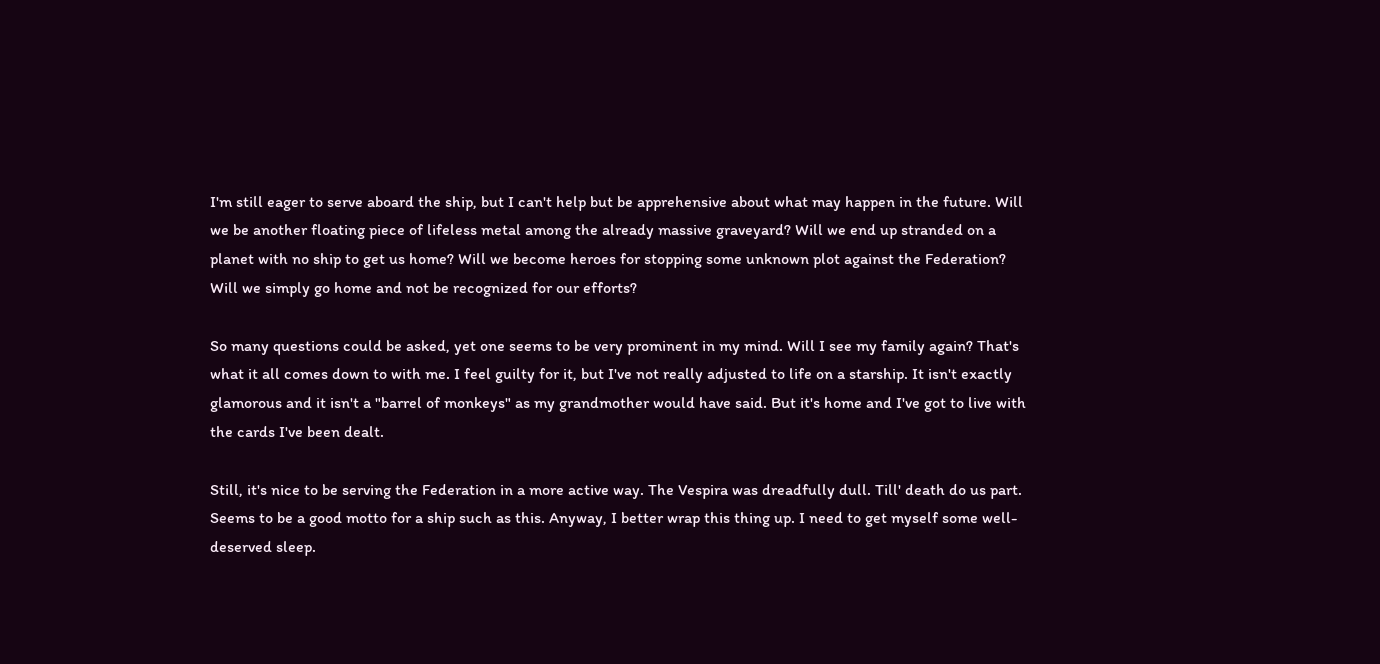I'm still eager to serve aboard the ship, but I can't help but be apprehensive about what may happen in the future. Will we be another floating piece of lifeless metal among the already massive graveyard? Will we end up stranded on a planet with no ship to get us home? Will we become heroes for stopping some unknown plot against the Federation? Will we simply go home and not be recognized for our efforts?

So many questions could be asked, yet one seems to be very prominent in my mind. Will I see my family again? That's what it all comes down to with me. I feel guilty for it, but I've not really adjusted to life on a starship. It isn't exactly glamorous and it isn't a "barrel of monkeys" as my grandmother would have said. But it's home and I've got to live with the cards I've been dealt.

Still, it's nice to be serving the Federation in a more active way. The Vespira was dreadfully dull. Till' death do us part. Seems to be a good motto for a ship such as this. Anyway, I better wrap this thing up. I need to get myself some well-deserved sleep.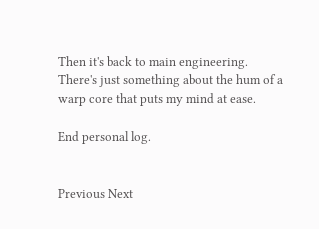Then it's back to main engineering. There's just something about the hum of a warp core that puts my mind at ease.

End personal log.


Previous Next